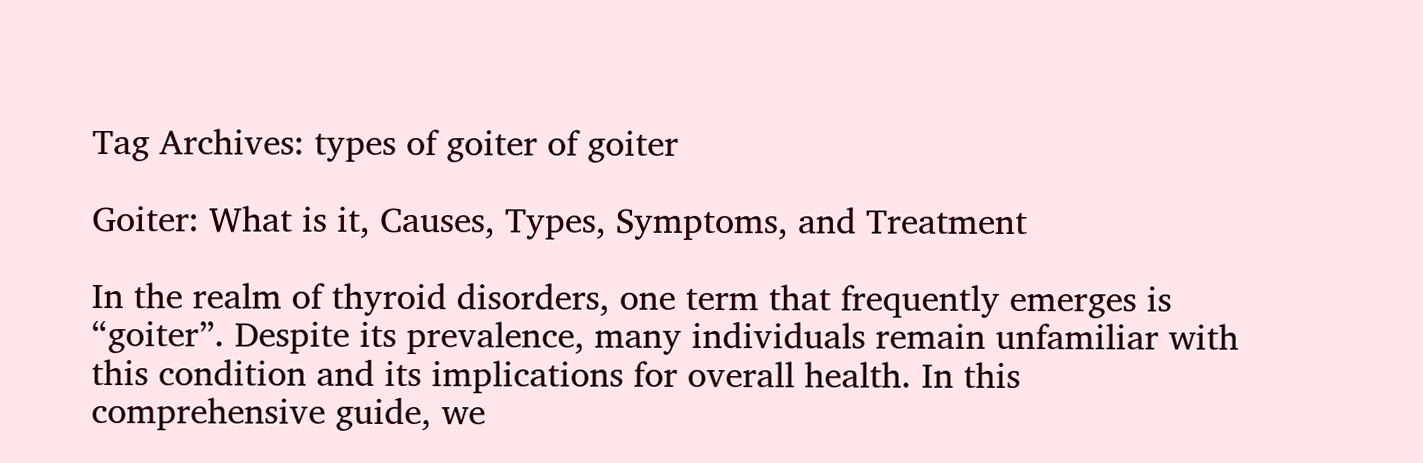Tag Archives: types of goiter of goiter

Goiter: What is it, Causes, Types, Symptoms, and Treatment

In the realm of thyroid disorders, one term that frequently emerges is “goiter”. Despite its prevalence, many individuals remain unfamiliar with this condition and its implications for overall health. In this comprehensive guide, we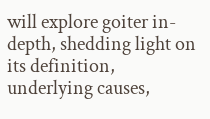will explore goiter in-depth, shedding light on its definition, underlying causes,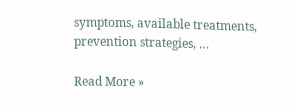symptoms, available treatments, prevention strategies, …

Read More »